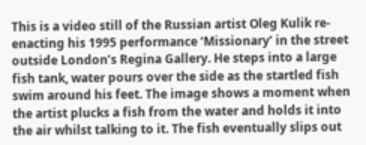This is a video still of the Russian artist Oleg Kulik re-enacting his 1995 performance ‘Missionary’ in the street outside London’s Regina Gallery. He steps into a large fish tank, water pours over the side as the startled fish swim around his feet. The image shows a moment when the artist plucks a fish from the water and holds it into the air whilst talking to it. The fish eventually slips out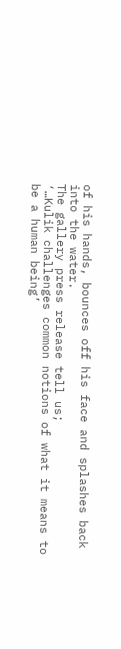of his hands, bounces off his face and splashes back into the water.
The gallery press release tell us;
‘…Kulik challenges common notions of what it means to be a human being’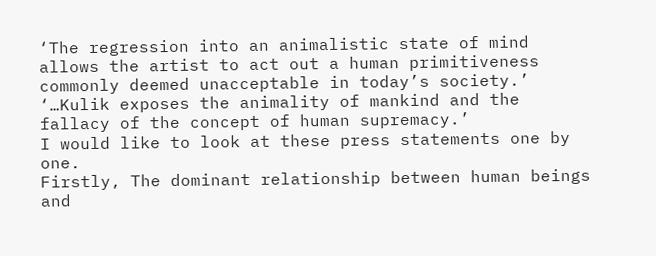‘The regression into an animalistic state of mind allows the artist to act out a human primitiveness commonly deemed unacceptable in today’s society.’
‘…Kulik exposes the animality of mankind and the fallacy of the concept of human supremacy.’
I would like to look at these press statements one by one.
Firstly, The dominant relationship between human beings and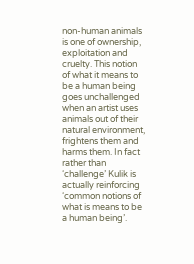non-human animals is one of ownership, exploitation and cruelty. This notion of what it means to be a human being goes unchallenged when an artist uses animals out of their natural environment, frightens them and harms them. In fact rather than ‘challenge’ Kulik is actually reinforcing ‘common notions of what is means to be a human being’.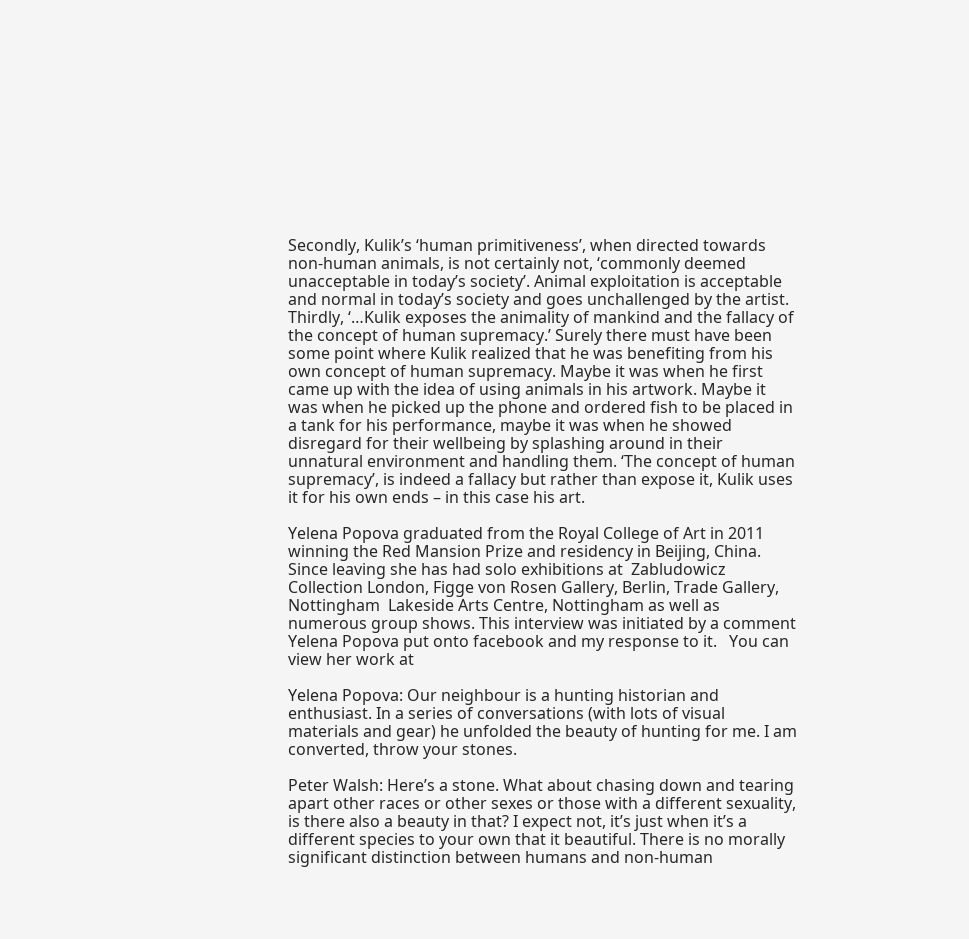Secondly, Kulik’s ‘human primitiveness’, when directed towards non-human animals, is not certainly not, ‘commonly deemed unacceptable in today’s society’. Animal exploitation is acceptable and normal in today’s society and goes unchallenged by the artist.
Thirdly, ‘…Kulik exposes the animality of mankind and the fallacy of the concept of human supremacy.’ Surely there must have been some point where Kulik realized that he was benefiting from his own concept of human supremacy. Maybe it was when he first came up with the idea of using animals in his artwork. Maybe it was when he picked up the phone and ordered fish to be placed in a tank for his performance, maybe it was when he showed disregard for their wellbeing by splashing around in their unnatural environment and handling them. ‘The concept of human supremacy’, is indeed a fallacy but rather than expose it, Kulik uses it for his own ends – in this case his art.

Yelena Popova graduated from the Royal College of Art in 2011 winning the Red Mansion Prize and residency in Beijing, China. Since leaving she has had solo exhibitions at  Zabludowicz Collection London, Figge von Rosen Gallery, Berlin, Trade Gallery, Nottingham  Lakeside Arts Centre, Nottingham as well as numerous group shows. This interview was initiated by a comment Yelena Popova put onto facebook and my response to it.   You can view her work at

Yelena Popova: Our neighbour is a hunting historian and enthusiast. In a series of conversations (with lots of visual materials and gear) he unfolded the beauty of hunting for me. I am converted, throw your stones.

Peter Walsh: Here’s a stone. What about chasing down and tearing apart other races or other sexes or those with a different sexuality, is there also a beauty in that? I expect not, it’s just when it’s a different species to your own that it beautiful. There is no morally significant distinction between humans and non-human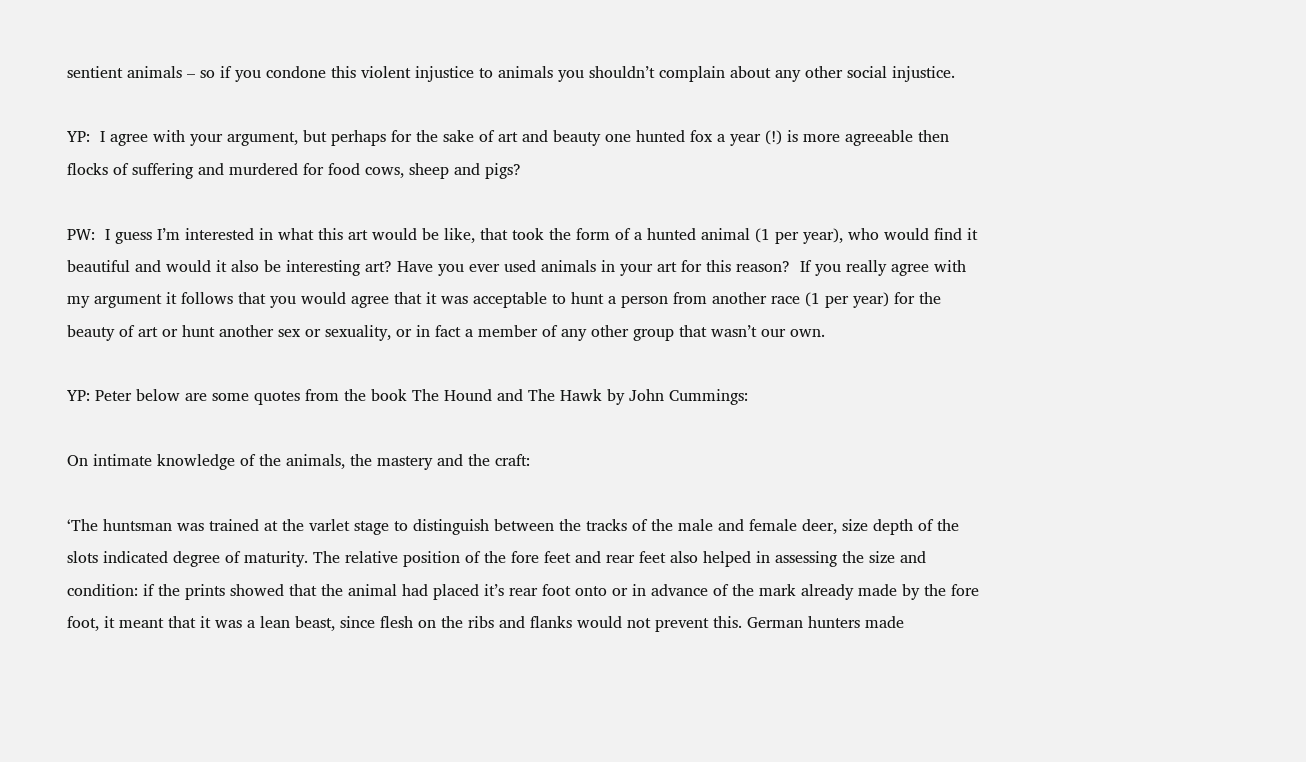sentient animals – so if you condone this violent injustice to animals you shouldn’t complain about any other social injustice.

YP:  I agree with your argument, but perhaps for the sake of art and beauty one hunted fox a year (!) is more agreeable then flocks of suffering and murdered for food cows, sheep and pigs?

PW:  I guess I’m interested in what this art would be like, that took the form of a hunted animal (1 per year), who would find it beautiful and would it also be interesting art? Have you ever used animals in your art for this reason?  If you really agree with my argument it follows that you would agree that it was acceptable to hunt a person from another race (1 per year) for the beauty of art or hunt another sex or sexuality, or in fact a member of any other group that wasn’t our own.

YP: Peter below are some quotes from the book The Hound and The Hawk by John Cummings:

On intimate knowledge of the animals, the mastery and the craft:

‘The huntsman was trained at the varlet stage to distinguish between the tracks of the male and female deer, size depth of the slots indicated degree of maturity. The relative position of the fore feet and rear feet also helped in assessing the size and condition: if the prints showed that the animal had placed it’s rear foot onto or in advance of the mark already made by the fore foot, it meant that it was a lean beast, since flesh on the ribs and flanks would not prevent this. German hunters made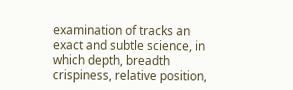examination of tracks an exact and subtle science, in which depth, breadth crispiness, relative position,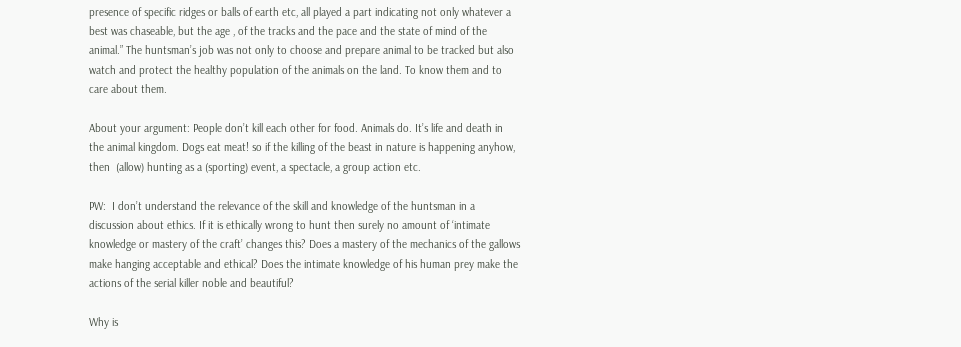presence of specific ridges or balls of earth etc, all played a part indicating not only whatever a best was chaseable, but the age , of the tracks and the pace and the state of mind of the animal.” The huntsman’s job was not only to choose and prepare animal to be tracked but also watch and protect the healthy population of the animals on the land. To know them and to care about them.

About your argument: People don’t kill each other for food. Animals do. It’s life and death in the animal kingdom. Dogs eat meat! so if the killing of the beast in nature is happening anyhow, then  (allow) hunting as a (sporting) event, a spectacle, a group action etc.

PW:  I don’t understand the relevance of the skill and knowledge of the huntsman in a discussion about ethics. If it is ethically wrong to hunt then surely no amount of ‘intimate knowledge or mastery of the craft’ changes this? Does a mastery of the mechanics of the gallows make hanging acceptable and ethical? Does the intimate knowledge of his human prey make the actions of the serial killer noble and beautiful?

Why is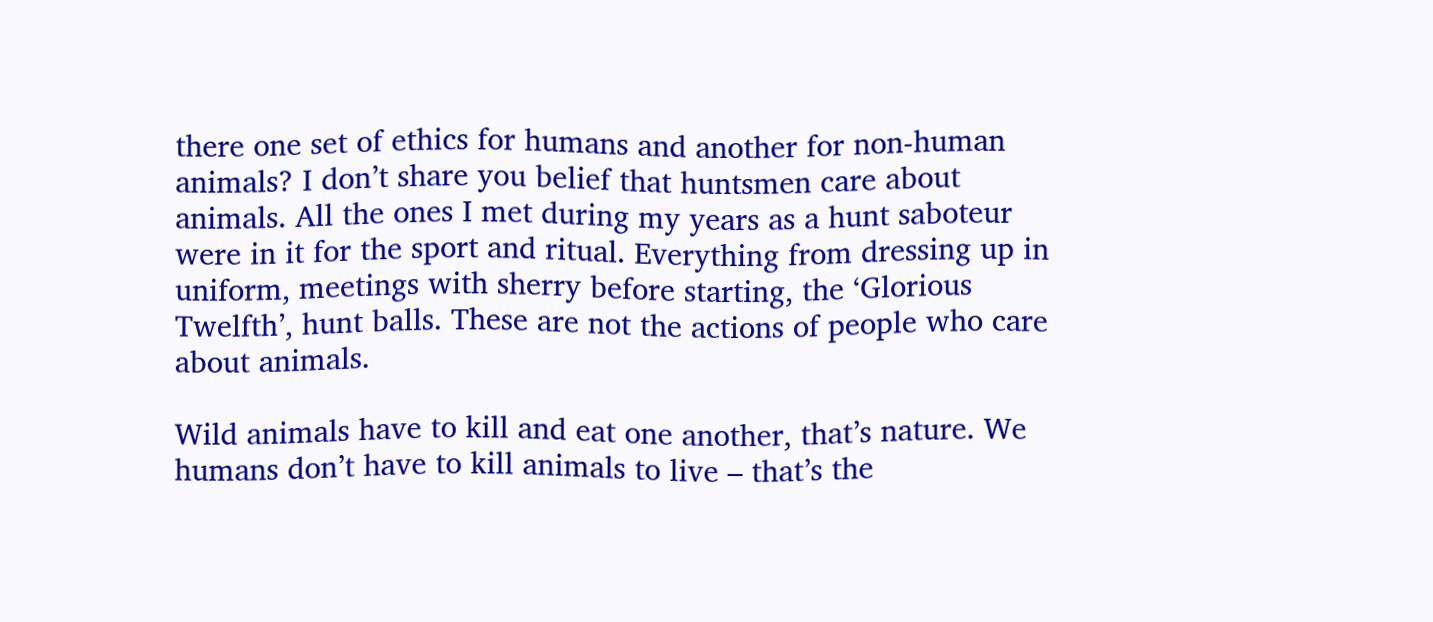there one set of ethics for humans and another for non-human animals? I don’t share you belief that huntsmen care about animals. All the ones I met during my years as a hunt saboteur were in it for the sport and ritual. Everything from dressing up in uniform, meetings with sherry before starting, the ‘Glorious Twelfth’, hunt balls. These are not the actions of people who care about animals.

Wild animals have to kill and eat one another, that’s nature. We humans don’t have to kill animals to live – that’s the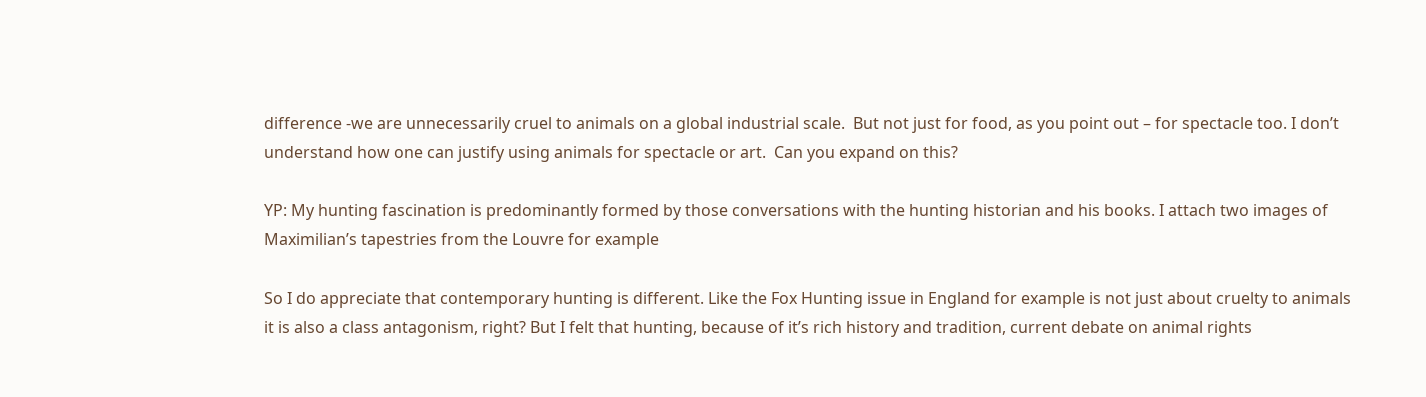difference -we are unnecessarily cruel to animals on a global industrial scale.  But not just for food, as you point out – for spectacle too. I don’t understand how one can justify using animals for spectacle or art.  Can you expand on this?

YP: My hunting fascination is predominantly formed by those conversations with the hunting historian and his books. I attach two images of Maximilian’s tapestries from the Louvre for example

So I do appreciate that contemporary hunting is different. Like the Fox Hunting issue in England for example is not just about cruelty to animals it is also a class antagonism, right? But I felt that hunting, because of it’s rich history and tradition, current debate on animal rights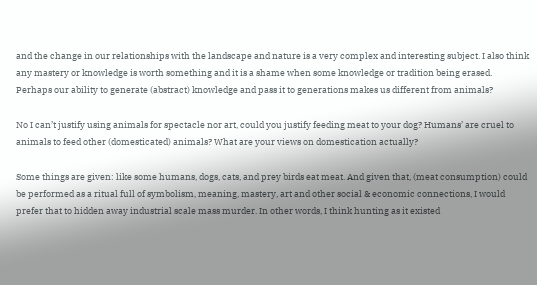and the change in our relationships with the landscape and nature is a very complex and interesting subject. I also think any mastery or knowledge is worth something and it is a shame when some knowledge or tradition being erased. Perhaps our ability to generate (abstract) knowledge and pass it to generations makes us different from animals?

No I can’t justify using animals for spectacle nor art, could you justify feeding meat to your dog? Humans’ are cruel to animals to feed other (domesticated) animals? What are your views on domestication actually?

Some things are given: like some humans, dogs, cats, and prey birds eat meat. And given that, (meat consumption) could be performed as a ritual full of symbolism, meaning, mastery, art and other social & economic connections, I would prefer that to hidden away industrial scale mass murder. In other words, I think hunting as it existed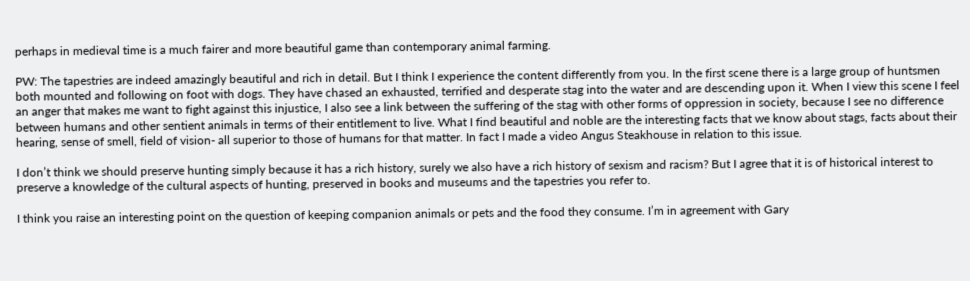perhaps in medieval time is a much fairer and more beautiful game than contemporary animal farming.

PW: The tapestries are indeed amazingly beautiful and rich in detail. But I think I experience the content differently from you. In the first scene there is a large group of huntsmen both mounted and following on foot with dogs. They have chased an exhausted, terrified and desperate stag into the water and are descending upon it. When I view this scene I feel an anger that makes me want to fight against this injustice, I also see a link between the suffering of the stag with other forms of oppression in society, because I see no difference between humans and other sentient animals in terms of their entitlement to live. What I find beautiful and noble are the interesting facts that we know about stags, facts about their hearing, sense of smell, field of vision- all superior to those of humans for that matter. In fact I made a video Angus Steakhouse in relation to this issue.

I don’t think we should preserve hunting simply because it has a rich history, surely we also have a rich history of sexism and racism? But I agree that it is of historical interest to preserve a knowledge of the cultural aspects of hunting, preserved in books and museums and the tapestries you refer to.

I think you raise an interesting point on the question of keeping companion animals or pets and the food they consume. I’m in agreement with Gary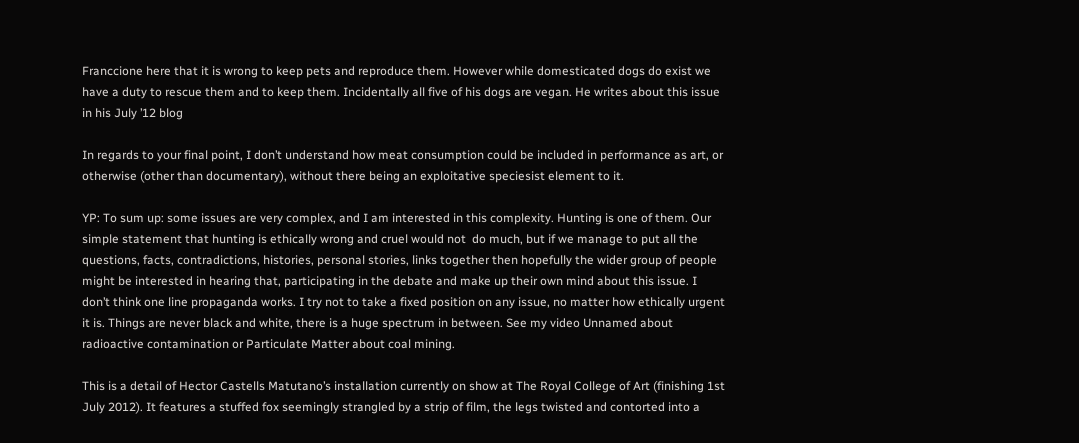Franccione here that it is wrong to keep pets and reproduce them. However while domesticated dogs do exist we have a duty to rescue them and to keep them. Incidentally all five of his dogs are vegan. He writes about this issue in his July ’12 blog

In regards to your final point, I don’t understand how meat consumption could be included in performance as art, or otherwise (other than documentary), without there being an exploitative speciesist element to it.

YP: To sum up: some issues are very complex, and I am interested in this complexity. Hunting is one of them. Our simple statement that hunting is ethically wrong and cruel would not  do much, but if we manage to put all the questions, facts, contradictions, histories, personal stories, links together then hopefully the wider group of people might be interested in hearing that, participating in the debate and make up their own mind about this issue. I don’t think one line propaganda works. I try not to take a fixed position on any issue, no matter how ethically urgent it is. Things are never black and white, there is a huge spectrum in between. See my video Unnamed about radioactive contamination or Particulate Matter about coal mining.

This is a detail of Hector Castells Matutano’s installation currently on show at The Royal College of Art (finishing 1st July 2012). It features a stuffed fox seemingly strangled by a strip of film, the legs twisted and contorted into a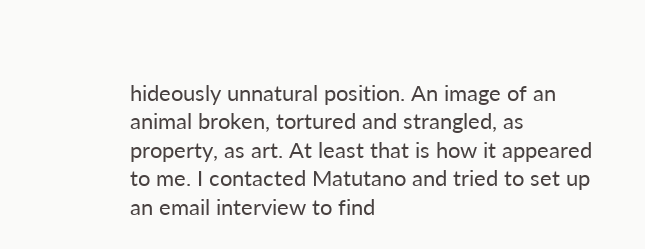hideously unnatural position. An image of an animal broken, tortured and strangled, as property, as art. At least that is how it appeared to me. I contacted Matutano and tried to set up an email interview to find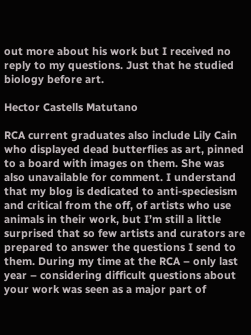out more about his work but I received no reply to my questions. Just that he studied biology before art.

Hector Castells Matutano

RCA current graduates also include Lily Cain who displayed dead butterflies as art, pinned to a board with images on them. She was also unavailable for comment. I understand that my blog is dedicated to anti-speciesism and critical from the off, of artists who use animals in their work, but I’m still a little surprised that so few artists and curators are prepared to answer the questions I send to them. During my time at the RCA – only last year – considering difficult questions about your work was seen as a major part of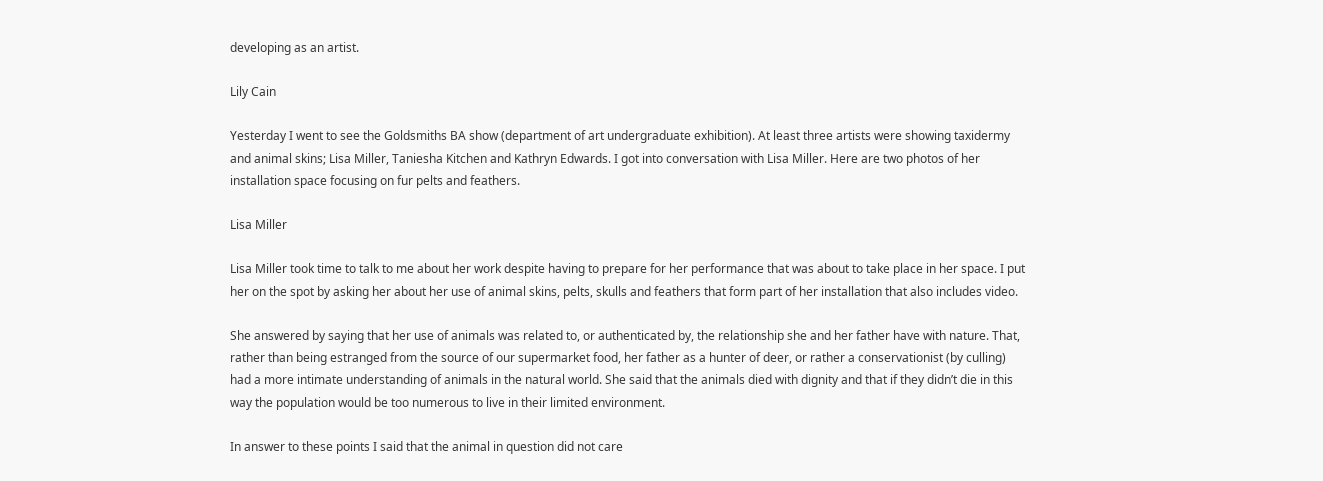developing as an artist.

Lily Cain

Yesterday I went to see the Goldsmiths BA show (department of art undergraduate exhibition). At least three artists were showing taxidermy and animal skins; Lisa Miller, Taniesha Kitchen and Kathryn Edwards. I got into conversation with Lisa Miller. Here are two photos of her installation space focusing on fur pelts and feathers.

Lisa Miller

Lisa Miller took time to talk to me about her work despite having to prepare for her performance that was about to take place in her space. I put her on the spot by asking her about her use of animal skins, pelts, skulls and feathers that form part of her installation that also includes video.

She answered by saying that her use of animals was related to, or authenticated by, the relationship she and her father have with nature. That, rather than being estranged from the source of our supermarket food, her father as a hunter of deer, or rather a conservationist (by culling) had a more intimate understanding of animals in the natural world. She said that the animals died with dignity and that if they didn’t die in this way the population would be too numerous to live in their limited environment.

In answer to these points I said that the animal in question did not care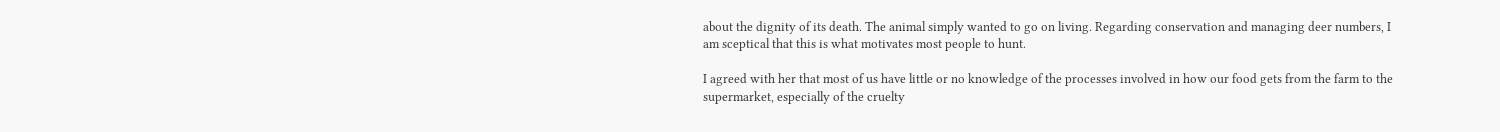about the dignity of its death. The animal simply wanted to go on living. Regarding conservation and managing deer numbers, I am sceptical that this is what motivates most people to hunt.

I agreed with her that most of us have little or no knowledge of the processes involved in how our food gets from the farm to the supermarket, especially of the cruelty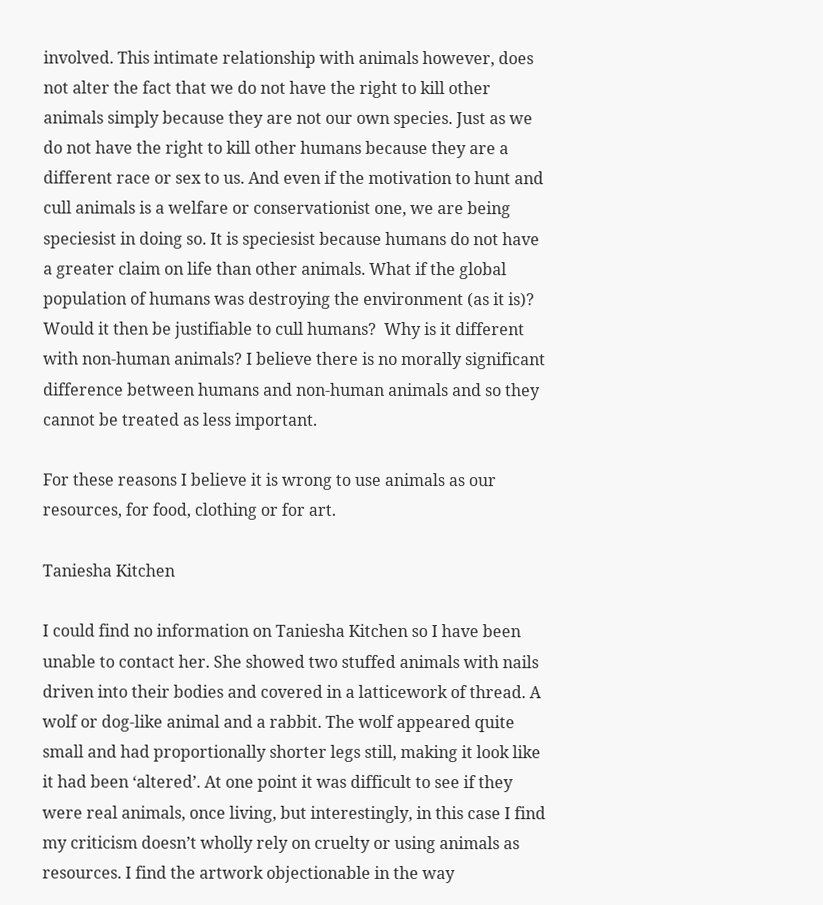involved. This intimate relationship with animals however, does not alter the fact that we do not have the right to kill other animals simply because they are not our own species. Just as we do not have the right to kill other humans because they are a different race or sex to us. And even if the motivation to hunt and cull animals is a welfare or conservationist one, we are being speciesist in doing so. It is speciesist because humans do not have a greater claim on life than other animals. What if the global population of humans was destroying the environment (as it is)? Would it then be justifiable to cull humans?  Why is it different with non-human animals? I believe there is no morally significant difference between humans and non-human animals and so they cannot be treated as less important.

For these reasons I believe it is wrong to use animals as our resources, for food, clothing or for art.

Taniesha Kitchen

I could find no information on Taniesha Kitchen so I have been unable to contact her. She showed two stuffed animals with nails driven into their bodies and covered in a latticework of thread. A wolf or dog-like animal and a rabbit. The wolf appeared quite small and had proportionally shorter legs still, making it look like it had been ‘altered’. At one point it was difficult to see if they were real animals, once living, but interestingly, in this case I find my criticism doesn’t wholly rely on cruelty or using animals as resources. I find the artwork objectionable in the way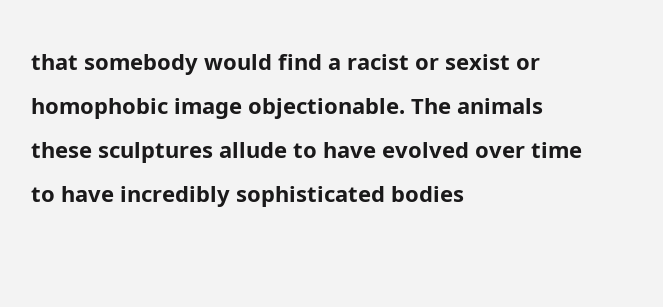that somebody would find a racist or sexist or homophobic image objectionable. The animals these sculptures allude to have evolved over time to have incredibly sophisticated bodies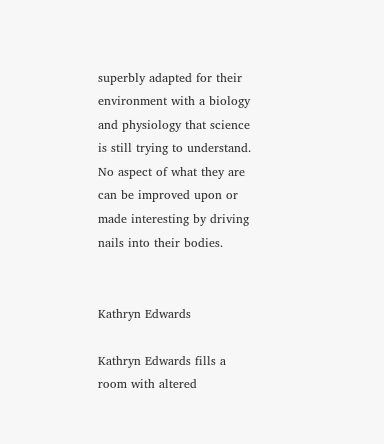superbly adapted for their environment with a biology and physiology that science is still trying to understand. No aspect of what they are can be improved upon or made interesting by driving nails into their bodies.


Kathryn Edwards

Kathryn Edwards fills a room with altered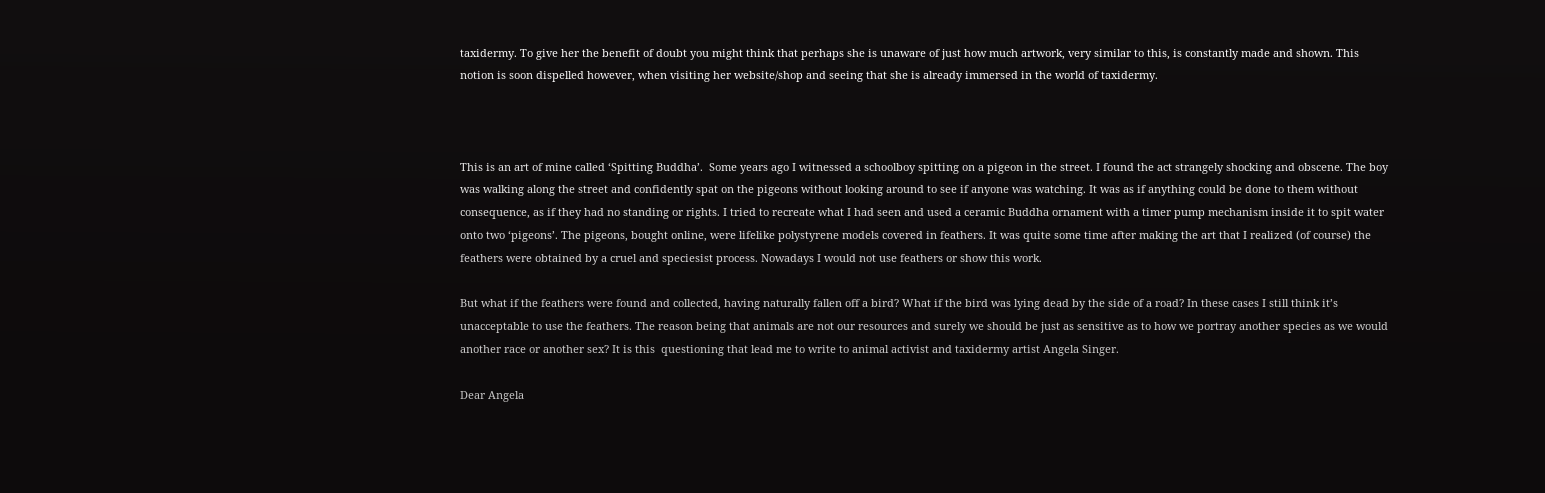taxidermy. To give her the benefit of doubt you might think that perhaps she is unaware of just how much artwork, very similar to this, is constantly made and shown. This notion is soon dispelled however, when visiting her website/shop and seeing that she is already immersed in the world of taxidermy.



This is an art of mine called ‘Spitting Buddha’.  Some years ago I witnessed a schoolboy spitting on a pigeon in the street. I found the act strangely shocking and obscene. The boy was walking along the street and confidently spat on the pigeons without looking around to see if anyone was watching. It was as if anything could be done to them without consequence, as if they had no standing or rights. I tried to recreate what I had seen and used a ceramic Buddha ornament with a timer pump mechanism inside it to spit water onto two ‘pigeons’. The pigeons, bought online, were lifelike polystyrene models covered in feathers. It was quite some time after making the art that I realized (of course) the feathers were obtained by a cruel and speciesist process. Nowadays I would not use feathers or show this work.

But what if the feathers were found and collected, having naturally fallen off a bird? What if the bird was lying dead by the side of a road? In these cases I still think it’s unacceptable to use the feathers. The reason being that animals are not our resources and surely we should be just as sensitive as to how we portray another species as we would another race or another sex? It is this  questioning that lead me to write to animal activist and taxidermy artist Angela Singer.

Dear Angela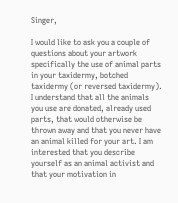Singer,

I would like to ask you a couple of questions about your artwork specifically the use of animal parts in your taxidermy, botched taxidermy (or reversed taxidermy). I understand that all the animals you use are donated, already used parts, that would otherwise be thrown away and that you never have an animal killed for your art. I am interested that you describe yourself as an animal activist and that your motivation in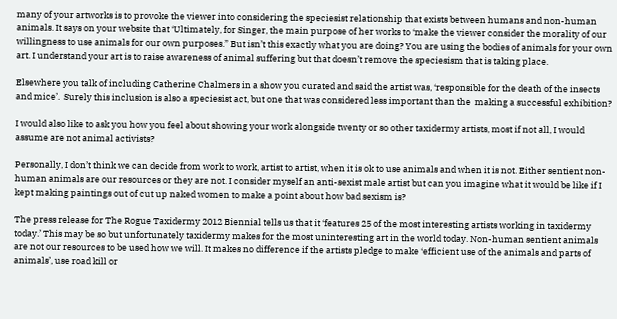many of your artworks is to provoke the viewer into considering the speciesist relationship that exists between humans and non-human animals. It says on your website that ‘Ultimately, for Singer, the main purpose of her works to ‘make the viewer consider the morality of our willingness to use animals for our own purposes.” But isn’t this exactly what you are doing? You are using the bodies of animals for your own art. I understand your art is to raise awareness of animal suffering but that doesn’t remove the speciesism that is taking place.

Elsewhere you talk of including Catherine Chalmers in a show you curated and said the artist was, ‘responsible for the death of the insects and mice’.  Surely this inclusion is also a speciesist act, but one that was considered less important than the  making a successful exhibition?

I would also like to ask you how you feel about showing your work alongside twenty or so other taxidermy artists, most if not all, I would assume are not animal activists?

Personally, I don’t think we can decide from work to work, artist to artist, when it is ok to use animals and when it is not. Either sentient non-human animals are our resources or they are not. I consider myself an anti-sexist male artist but can you imagine what it would be like if I kept making paintings out of cut up naked women to make a point about how bad sexism is?

The press release for The Rogue Taxidermy 2012 Biennial tells us that it ‘features 25 of the most interesting artists working in taxidermy today.’ This may be so but unfortunately taxidermy makes for the most uninteresting art in the world today. Non-human sentient animals are not our resources to be used how we will. It makes no difference if the artists pledge to make ‘efficient use of the animals and parts of animals’, use road kill or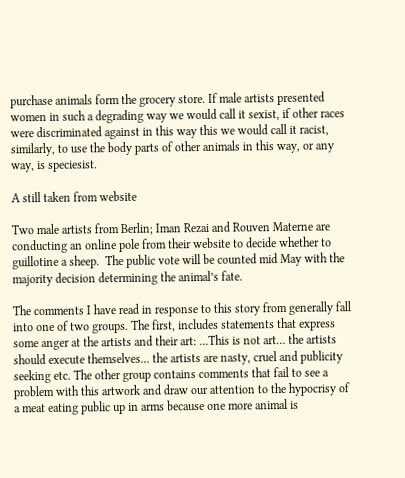purchase animals form the grocery store. If male artists presented women in such a degrading way we would call it sexist, if other races were discriminated against in this way this we would call it racist, similarly, to use the body parts of other animals in this way, or any way, is speciesist.

A still taken from website

Two male artists from Berlin; Iman Rezai and Rouven Materne are conducting an online pole from their website to decide whether to guillotine a sheep.  The public vote will be counted mid May with the majority decision determining the animal’s fate.

The comments I have read in response to this story from generally fall into one of two groups. The first, includes statements that express some anger at the artists and their art: …This is not art… the artists should execute themselves… the artists are nasty, cruel and publicity seeking etc. The other group contains comments that fail to see a problem with this artwork and draw our attention to the hypocrisy of a meat eating public up in arms because one more animal is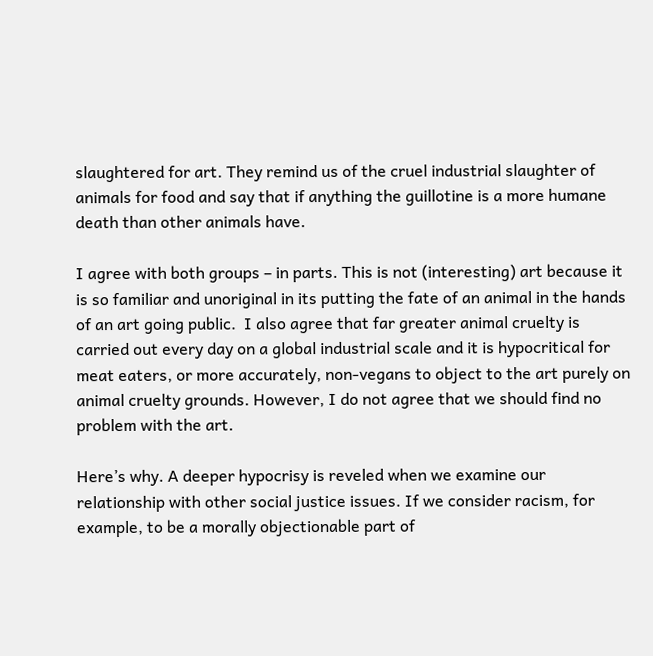slaughtered for art. They remind us of the cruel industrial slaughter of animals for food and say that if anything the guillotine is a more humane death than other animals have.

I agree with both groups – in parts. This is not (interesting) art because it is so familiar and unoriginal in its putting the fate of an animal in the hands of an art going public.  I also agree that far greater animal cruelty is carried out every day on a global industrial scale and it is hypocritical for meat eaters, or more accurately, non-vegans to object to the art purely on animal cruelty grounds. However, I do not agree that we should find no problem with the art.

Here’s why. A deeper hypocrisy is reveled when we examine our relationship with other social justice issues. If we consider racism, for example, to be a morally objectionable part of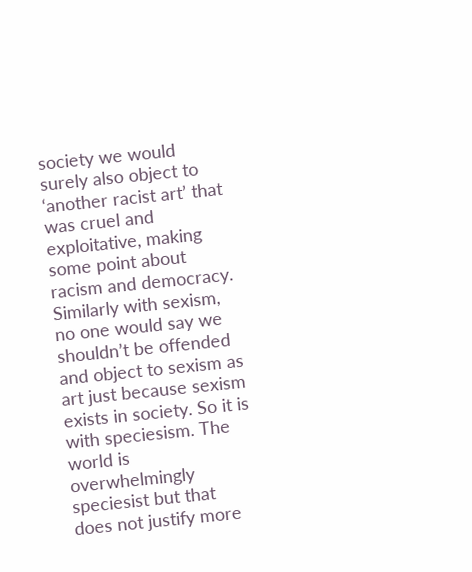society we would surely also object to ‘another racist art’ that was cruel and exploitative, making some point about racism and democracy. Similarly with sexism, no one would say we shouldn’t be offended and object to sexism as art just because sexism exists in society. So it is with speciesism. The world is overwhelmingly speciesist but that does not justify more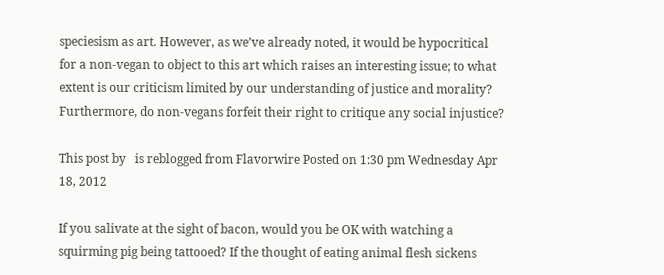speciesism as art. However, as we’ve already noted, it would be hypocritical for a non-vegan to object to this art which raises an interesting issue; to what extent is our criticism limited by our understanding of justice and morality? Furthermore, do non-vegans forfeit their right to critique any social injustice?

This post by   is reblogged from Flavorwire Posted on 1:30 pm Wednesday Apr 18, 2012

If you salivate at the sight of bacon, would you be OK with watching a squirming pig being tattooed? If the thought of eating animal flesh sickens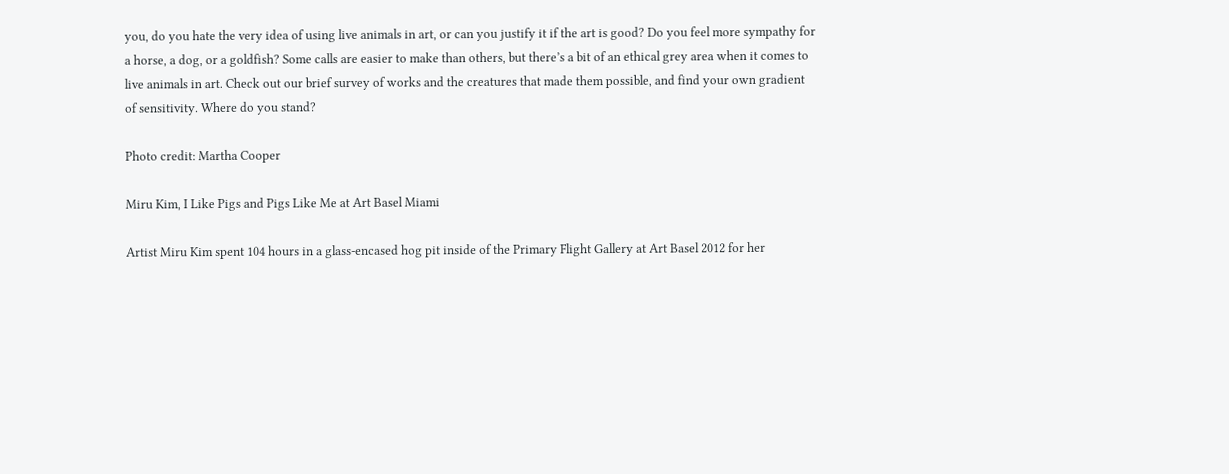you, do you hate the very idea of using live animals in art, or can you justify it if the art is good? Do you feel more sympathy for a horse, a dog, or a goldfish? Some calls are easier to make than others, but there’s a bit of an ethical grey area when it comes to live animals in art. Check out our brief survey of works and the creatures that made them possible, and find your own gradient of sensitivity. Where do you stand?

Photo credit: Martha Cooper

Miru Kim, I Like Pigs and Pigs Like Me at Art Basel Miami

Artist Miru Kim spent 104 hours in a glass-encased hog pit inside of the Primary Flight Gallery at Art Basel 2012 for her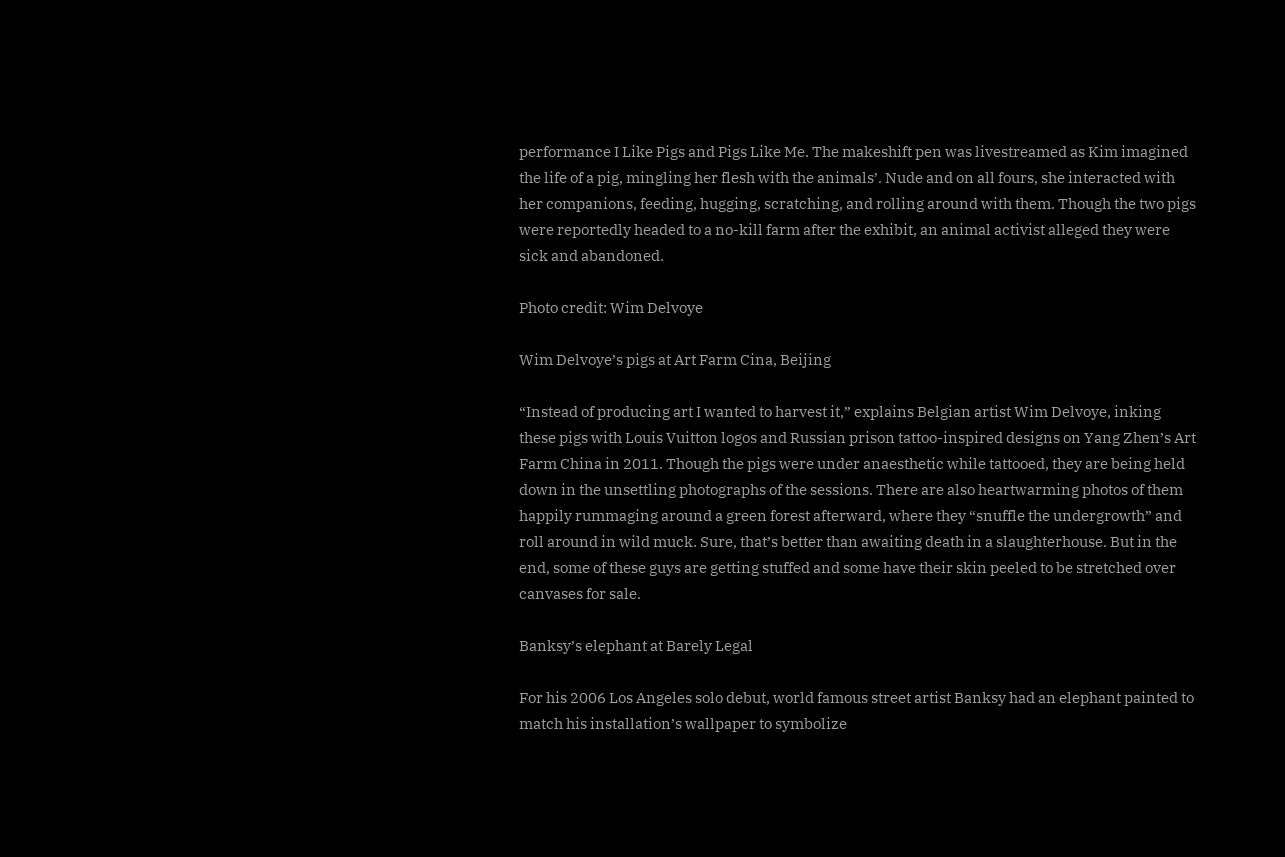performance I Like Pigs and Pigs Like Me. The makeshift pen was livestreamed as Kim imagined the life of a pig, mingling her flesh with the animals’. Nude and on all fours, she interacted with her companions, feeding, hugging, scratching, and rolling around with them. Though the two pigs were reportedly headed to a no-kill farm after the exhibit, an animal activist alleged they were sick and abandoned.

Photo credit: Wim Delvoye

Wim Delvoye’s pigs at Art Farm Cina, Beijing

“Instead of producing art I wanted to harvest it,” explains Belgian artist Wim Delvoye, inking these pigs with Louis Vuitton logos and Russian prison tattoo-inspired designs on Yang Zhen’s Art Farm China in 2011. Though the pigs were under anaesthetic while tattooed, they are being held down in the unsettling photographs of the sessions. There are also heartwarming photos of them happily rummaging around a green forest afterward, where they “snuffle the undergrowth” and roll around in wild muck. Sure, that’s better than awaiting death in a slaughterhouse. But in the end, some of these guys are getting stuffed and some have their skin peeled to be stretched over canvases for sale.

Banksy’s elephant at Barely Legal

For his 2006 Los Angeles solo debut, world famous street artist Banksy had an elephant painted to match his installation’s wallpaper to symbolize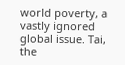world poverty, a vastly ignored global issue. Tai, the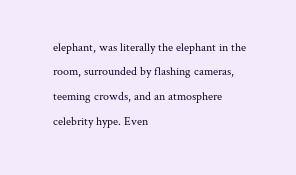elephant, was literally the elephant in the room, surrounded by flashing cameras, teeming crowds, and an atmosphere celebrity hype. Even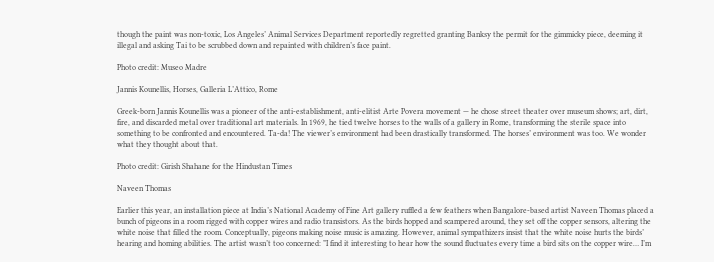though the paint was non-toxic, Los Angeles’ Animal Services Department reportedly regretted granting Banksy the permit for the gimmicky piece, deeming it illegal and asking Tai to be scrubbed down and repainted with children’s face paint.

Photo credit: Museo Madre

Jannis Kounellis, Horses, Galleria L’Attico, Rome

Greek-born Jannis Kounellis was a pioneer of the anti-establishment, anti-elitist Arte Povera movement — he chose street theater over museum shows; art, dirt, fire, and discarded metal over traditional art materials. In 1969, he tied twelve horses to the walls of a gallery in Rome, transforming the sterile space into something to be confronted and encountered. Ta-da! The viewer’s environment had been drastically transformed. The horses’ environment was too. We wonder what they thought about that.

Photo credit: Girish Shahane for the Hindustan Times

Naveen Thomas

Earlier this year, an installation piece at India’s National Academy of Fine Art gallery ruffled a few feathers when Bangalore-based artist Naveen Thomas placed a bunch of pigeons in a room rigged with copper wires and radio transistors. As the birds hopped and scampered around, they set off the copper sensors, altering the white noise that filled the room. Conceptually, pigeons making noise music is amazing. However, animal sympathizers insist that the white noise hurts the birds’ hearing and homing abilities. The artist wasn’t too concerned: ”I find it interesting to hear how the sound fluctuates every time a bird sits on the copper wire… I’m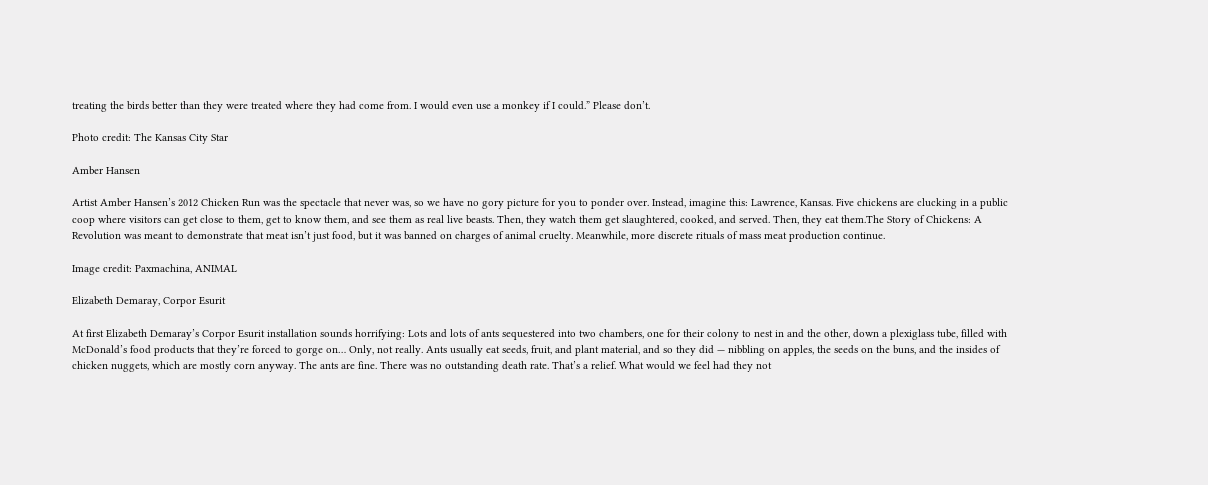treating the birds better than they were treated where they had come from. I would even use a monkey if I could.” Please don’t.

Photo credit: The Kansas City Star

Amber Hansen

Artist Amber Hansen’s 2012 Chicken Run was the spectacle that never was, so we have no gory picture for you to ponder over. Instead, imagine this: Lawrence, Kansas. Five chickens are clucking in a public coop where visitors can get close to them, get to know them, and see them as real live beasts. Then, they watch them get slaughtered, cooked, and served. Then, they eat them.The Story of Chickens: A Revolution was meant to demonstrate that meat isn’t just food, but it was banned on charges of animal cruelty. Meanwhile, more discrete rituals of mass meat production continue.

Image credit: Paxmachina, ANIMAL

Elizabeth Demaray, Corpor Esurit

At first Elizabeth Demaray’s Corpor Esurit installation sounds horrifying: Lots and lots of ants sequestered into two chambers, one for their colony to nest in and the other, down a plexiglass tube, filled with McDonald’s food products that they’re forced to gorge on… Only, not really. Ants usually eat seeds, fruit, and plant material, and so they did — nibbling on apples, the seeds on the buns, and the insides of chicken nuggets, which are mostly corn anyway. The ants are fine. There was no outstanding death rate. That’s a relief. What would we feel had they not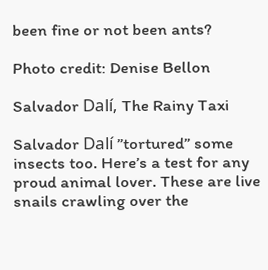been fine or not been ants?

Photo credit: Denise Bellon

Salvador Dalí, The Rainy Taxi

Salvador Dalí ”tortured” some insects too. Here’s a test for any proud animal lover. These are live snails crawling over the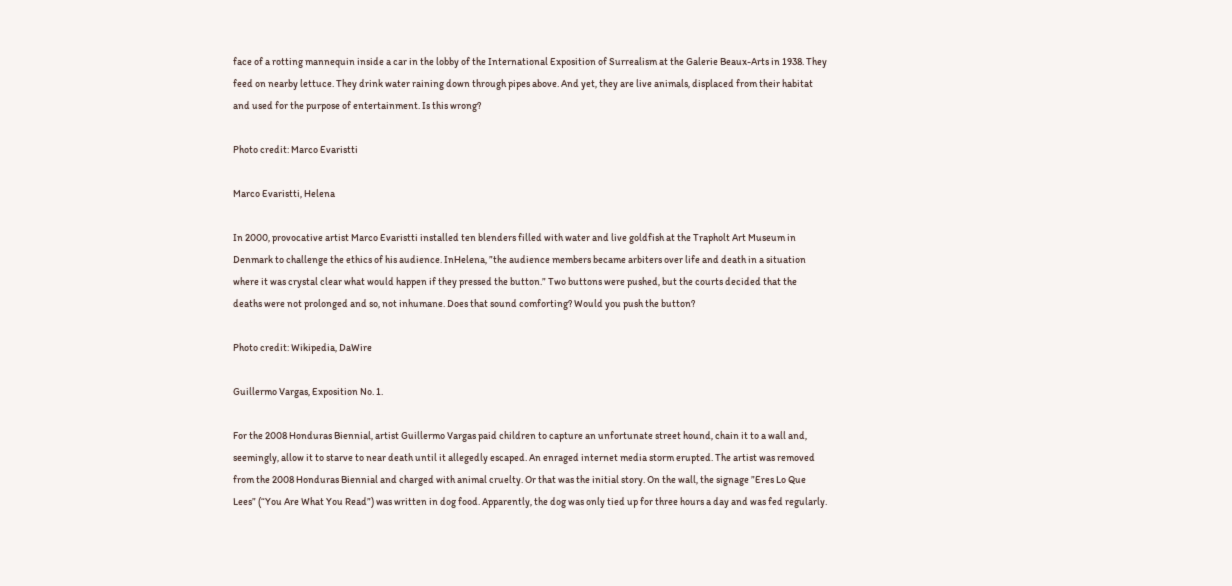face of a rotting mannequin inside a car in the lobby of the International Exposition of Surrealism at the Galerie Beaux-Arts in 1938. They feed on nearby lettuce. They drink water raining down through pipes above. And yet, they are live animals, displaced from their habitat and used for the purpose of entertainment. Is this wrong?

Photo credit: Marco Evaristti

Marco Evaristti, Helena

In 2000, provocative artist Marco Evaristti installed ten blenders filled with water and live goldfish at the Trapholt Art Museum in Denmark to challenge the ethics of his audience. InHelena, ”the audience members became arbiters over life and death in a situation where it was crystal clear what would happen if they pressed the button.” Two buttons were pushed, but the courts decided that the deaths were not prolonged and so, not inhumane. Does that sound comforting? Would you push the button?

Photo credit: Wikipedia, DaWire

Guillermo Vargas, Exposition No. 1.

For the 2008 Honduras Biennial, artist Guillermo Vargas paid children to capture an unfortunate street hound, chain it to a wall and, seemingly, allow it to starve to near death until it allegedly escaped. An enraged internet media storm erupted. The artist was removed from the 2008 Honduras Biennial and charged with animal cruelty. Or that was the initial story. On the wall, the signage ”Eres Lo Que Lees” (“You Are What You Read”) was written in dog food. Apparently, the dog was only tied up for three hours a day and was fed regularly.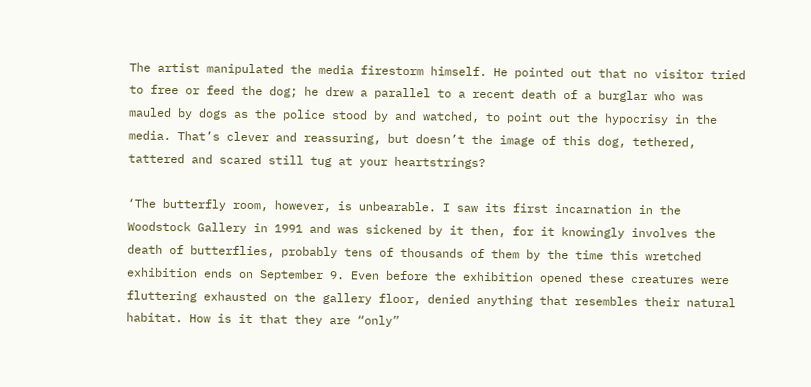The artist manipulated the media firestorm himself. He pointed out that no visitor tried to free or feed the dog; he drew a parallel to a recent death of a burglar who was mauled by dogs as the police stood by and watched, to point out the hypocrisy in the media. That’s clever and reassuring, but doesn’t the image of this dog, tethered, tattered and scared still tug at your heartstrings?

‘The butterfly room, however, is unbearable. I saw its first incarnation in the Woodstock Gallery in 1991 and was sickened by it then, for it knowingly involves the death of butterflies, probably tens of thousands of them by the time this wretched exhibition ends on September 9. Even before the exhibition opened these creatures were fluttering exhausted on the gallery floor, denied anything that resembles their natural habitat. How is it that they are “only”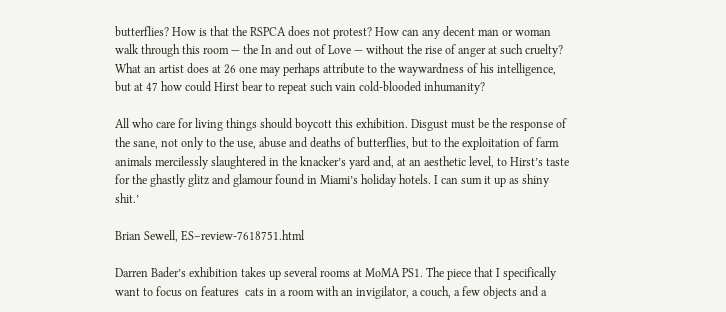butterflies? How is that the RSPCA does not protest? How can any decent man or woman walk through this room — the In and out of Love — without the rise of anger at such cruelty? What an artist does at 26 one may perhaps attribute to the waywardness of his intelligence, but at 47 how could Hirst bear to repeat such vain cold-blooded inhumanity?

All who care for living things should boycott this exhibition. Disgust must be the response of the sane, not only to the use, abuse and deaths of butterflies, but to the exploitation of farm animals mercilessly slaughtered in the knacker’s yard and, at an aesthetic level, to Hirst’s taste for the ghastly glitz and glamour found in Miami’s holiday hotels. I can sum it up as shiny shit.’

Brian Sewell, ES–review-7618751.html

Darren Bader’s exhibition takes up several rooms at MoMA PS1. The piece that I specifically want to focus on features  cats in a room with an invigilator, a couch, a few objects and a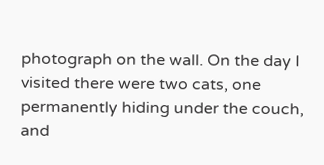photograph on the wall. On the day I visited there were two cats, one permanently hiding under the couch, and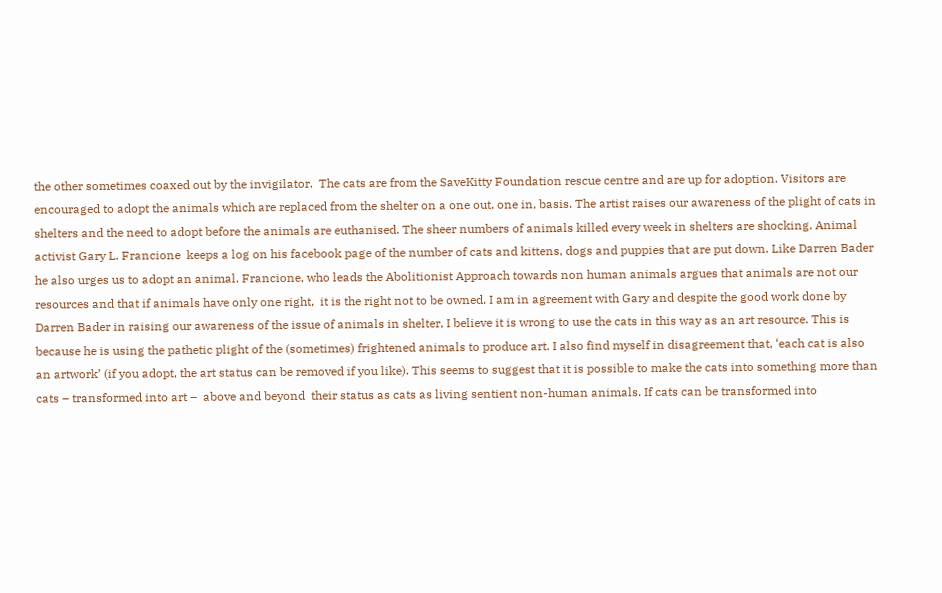the other sometimes coaxed out by the invigilator.  The cats are from the SaveKitty Foundation rescue centre and are up for adoption. Visitors are encouraged to adopt the animals which are replaced from the shelter on a one out, one in, basis. The artist raises our awareness of the plight of cats in shelters and the need to adopt before the animals are euthanised. The sheer numbers of animals killed every week in shelters are shocking. Animal activist Gary L. Francione  keeps a log on his facebook page of the number of cats and kittens, dogs and puppies that are put down. Like Darren Bader he also urges us to adopt an animal. Francione, who leads the Abolitionist Approach towards non human animals argues that animals are not our resources and that if animals have only one right,  it is the right not to be owned. I am in agreement with Gary and despite the good work done by Darren Bader in raising our awareness of the issue of animals in shelter, I believe it is wrong to use the cats in this way as an art resource. This is because he is using the pathetic plight of the (sometimes) frightened animals to produce art. I also find myself in disagreement that, ‘each cat is also an artwork’ (if you adopt, the art status can be removed if you like). This seems to suggest that it is possible to make the cats into something more than cats – transformed into art –  above and beyond  their status as cats as living sentient non-human animals. If cats can be transformed into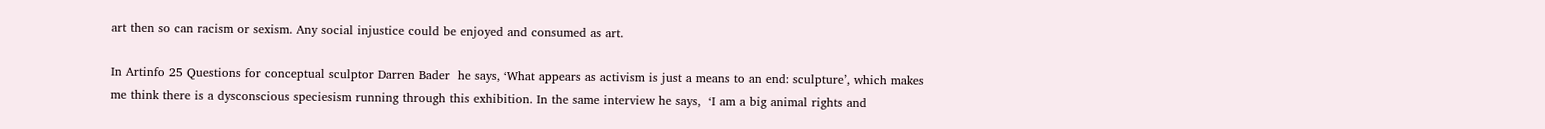art then so can racism or sexism. Any social injustice could be enjoyed and consumed as art.

In Artinfo 25 Questions for conceptual sculptor Darren Bader  he says, ‘What appears as activism is just a means to an end: sculpture’, which makes me think there is a dysconscious speciesism running through this exhibition. In the same interview he says,  ‘I am a big animal rights and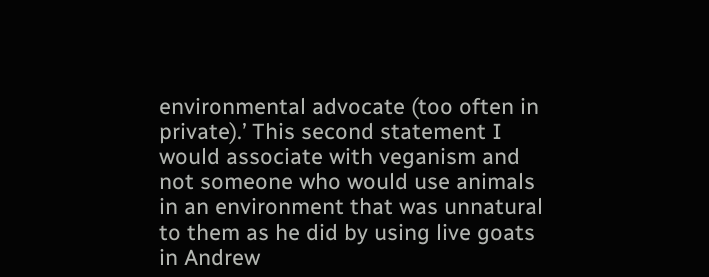environmental advocate (too often in private).’ This second statement I would associate with veganism and not someone who would use animals in an environment that was unnatural to them as he did by using live goats in Andrew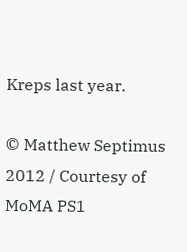Kreps last year.

© Matthew Septimus 2012 / Courtesy of MoMA PS1